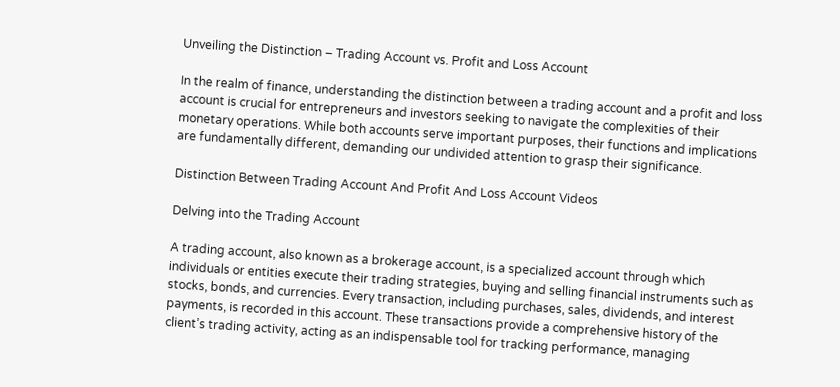Unveiling the Distinction – Trading Account vs. Profit and Loss Account

In the realm of finance, understanding the distinction between a trading account and a profit and loss account is crucial for entrepreneurs and investors seeking to navigate the complexities of their monetary operations. While both accounts serve important purposes, their functions and implications are fundamentally different, demanding our undivided attention to grasp their significance.

Distinction Between Trading Account And Profit And Loss Account Videos

Delving into the Trading Account

A trading account, also known as a brokerage account, is a specialized account through which individuals or entities execute their trading strategies, buying and selling financial instruments such as stocks, bonds, and currencies. Every transaction, including purchases, sales, dividends, and interest payments, is recorded in this account. These transactions provide a comprehensive history of the client’s trading activity, acting as an indispensable tool for tracking performance, managing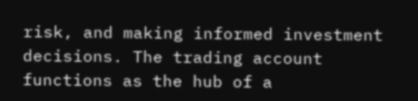risk, and making informed investment decisions. The trading account functions as the hub of a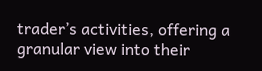trader’s activities, offering a granular view into their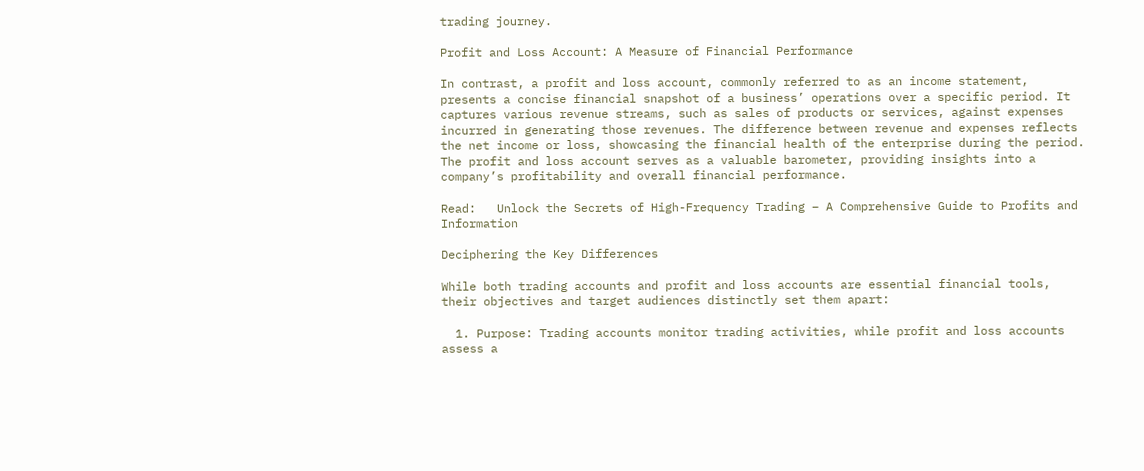trading journey.

Profit and Loss Account: A Measure of Financial Performance

In contrast, a profit and loss account, commonly referred to as an income statement, presents a concise financial snapshot of a business’ operations over a specific period. It captures various revenue streams, such as sales of products or services, against expenses incurred in generating those revenues. The difference between revenue and expenses reflects the net income or loss, showcasing the financial health of the enterprise during the period. The profit and loss account serves as a valuable barometer, providing insights into a company’s profitability and overall financial performance.

Read:   Unlock the Secrets of High-Frequency Trading – A Comprehensive Guide to Profits and Information

Deciphering the Key Differences

While both trading accounts and profit and loss accounts are essential financial tools, their objectives and target audiences distinctly set them apart:

  1. Purpose: Trading accounts monitor trading activities, while profit and loss accounts assess a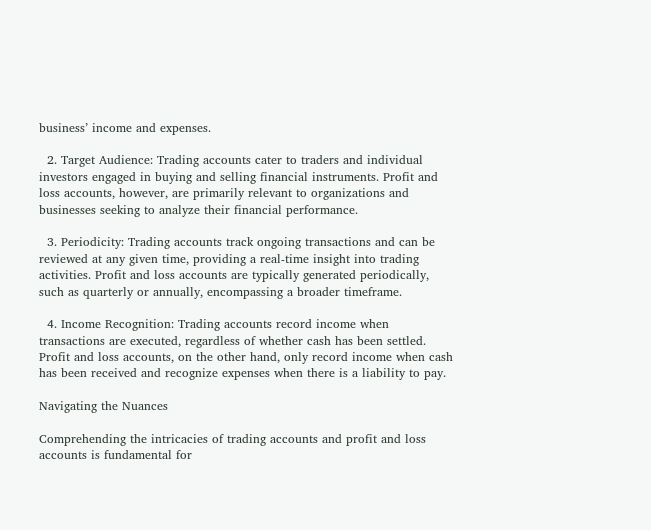business’ income and expenses.

  2. Target Audience: Trading accounts cater to traders and individual investors engaged in buying and selling financial instruments. Profit and loss accounts, however, are primarily relevant to organizations and businesses seeking to analyze their financial performance.

  3. Periodicity: Trading accounts track ongoing transactions and can be reviewed at any given time, providing a real-time insight into trading activities. Profit and loss accounts are typically generated periodically, such as quarterly or annually, encompassing a broader timeframe.

  4. Income Recognition: Trading accounts record income when transactions are executed, regardless of whether cash has been settled. Profit and loss accounts, on the other hand, only record income when cash has been received and recognize expenses when there is a liability to pay.

Navigating the Nuances

Comprehending the intricacies of trading accounts and profit and loss accounts is fundamental for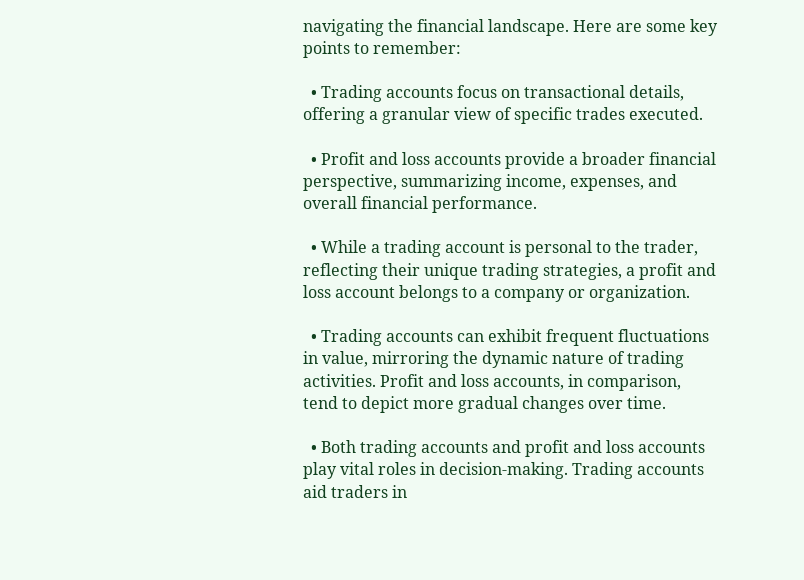navigating the financial landscape. Here are some key points to remember:

  • Trading accounts focus on transactional details, offering a granular view of specific trades executed.

  • Profit and loss accounts provide a broader financial perspective, summarizing income, expenses, and overall financial performance.

  • While a trading account is personal to the trader, reflecting their unique trading strategies, a profit and loss account belongs to a company or organization.

  • Trading accounts can exhibit frequent fluctuations in value, mirroring the dynamic nature of trading activities. Profit and loss accounts, in comparison, tend to depict more gradual changes over time.

  • Both trading accounts and profit and loss accounts play vital roles in decision-making. Trading accounts aid traders in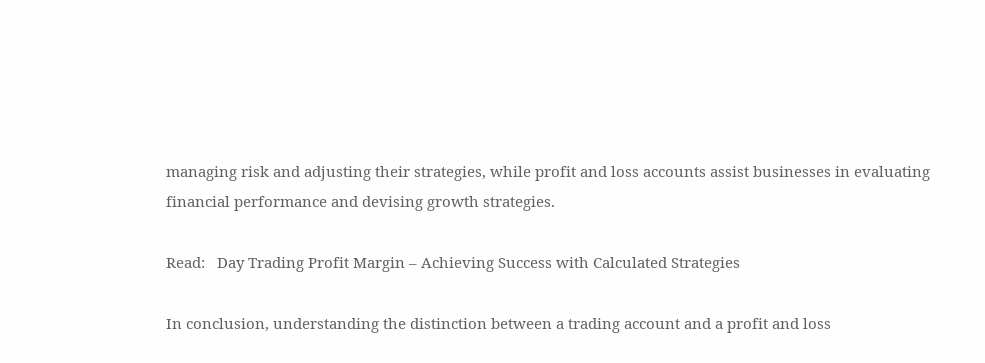managing risk and adjusting their strategies, while profit and loss accounts assist businesses in evaluating financial performance and devising growth strategies.

Read:   Day Trading Profit Margin – Achieving Success with Calculated Strategies

In conclusion, understanding the distinction between a trading account and a profit and loss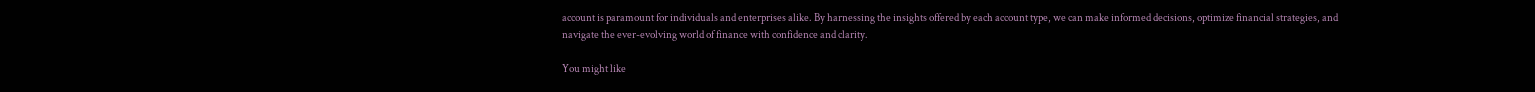account is paramount for individuals and enterprises alike. By harnessing the insights offered by each account type, we can make informed decisions, optimize financial strategies, and navigate the ever-evolving world of finance with confidence and clarity.

You might like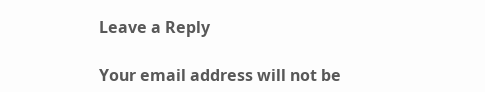Leave a Reply

Your email address will not be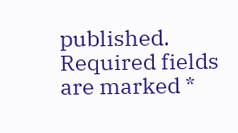published. Required fields are marked *